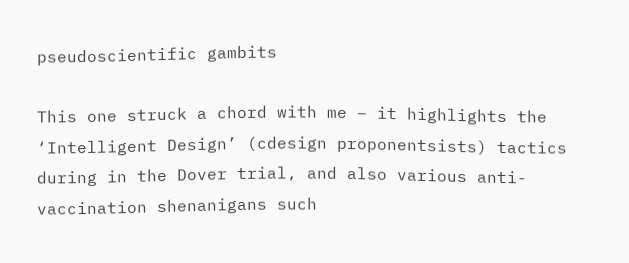pseudoscientific gambits

This one struck a chord with me – it highlights the ‘Intelligent Design’ (cdesign proponentsists) tactics during in the Dover trial, and also various anti-vaccination shenanigans such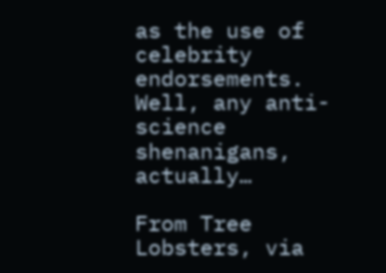as the use of celebrity endorsements. Well, any anti-science shenanigans, actually…

From Tree Lobsters, via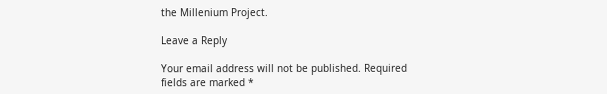the Millenium Project.

Leave a Reply

Your email address will not be published. Required fields are marked *